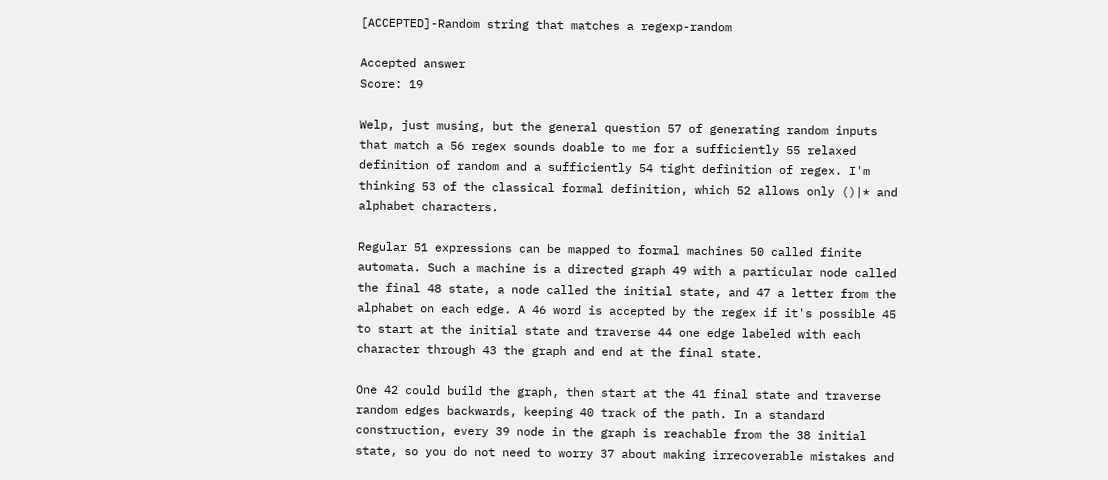[ACCEPTED]-Random string that matches a regexp-random

Accepted answer
Score: 19

Welp, just musing, but the general question 57 of generating random inputs that match a 56 regex sounds doable to me for a sufficiently 55 relaxed definition of random and a sufficiently 54 tight definition of regex. I'm thinking 53 of the classical formal definition, which 52 allows only ()|* and alphabet characters.

Regular 51 expressions can be mapped to formal machines 50 called finite automata. Such a machine is a directed graph 49 with a particular node called the final 48 state, a node called the initial state, and 47 a letter from the alphabet on each edge. A 46 word is accepted by the regex if it's possible 45 to start at the initial state and traverse 44 one edge labeled with each character through 43 the graph and end at the final state.

One 42 could build the graph, then start at the 41 final state and traverse random edges backwards, keeping 40 track of the path. In a standard construction, every 39 node in the graph is reachable from the 38 initial state, so you do not need to worry 37 about making irrecoverable mistakes and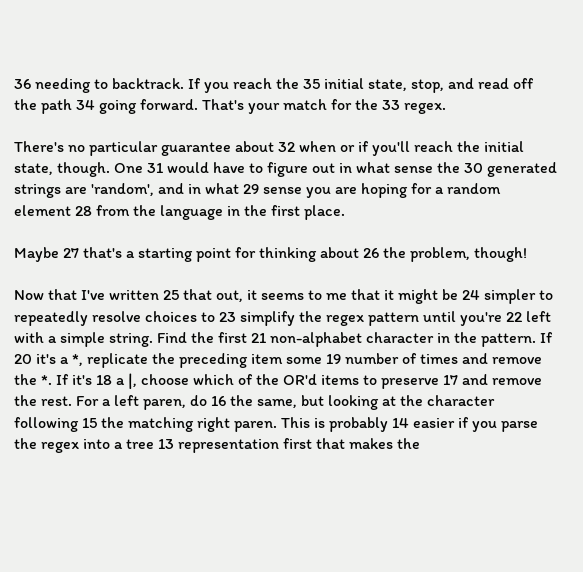36 needing to backtrack. If you reach the 35 initial state, stop, and read off the path 34 going forward. That's your match for the 33 regex.

There's no particular guarantee about 32 when or if you'll reach the initial state, though. One 31 would have to figure out in what sense the 30 generated strings are 'random', and in what 29 sense you are hoping for a random element 28 from the language in the first place.

Maybe 27 that's a starting point for thinking about 26 the problem, though!

Now that I've written 25 that out, it seems to me that it might be 24 simpler to repeatedly resolve choices to 23 simplify the regex pattern until you're 22 left with a simple string. Find the first 21 non-alphabet character in the pattern. If 20 it's a *, replicate the preceding item some 19 number of times and remove the *. If it's 18 a |, choose which of the OR'd items to preserve 17 and remove the rest. For a left paren, do 16 the same, but looking at the character following 15 the matching right paren. This is probably 14 easier if you parse the regex into a tree 13 representation first that makes the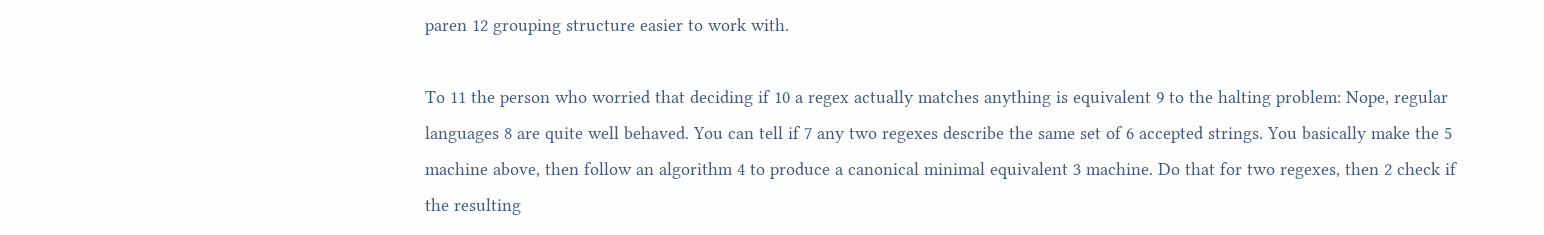paren 12 grouping structure easier to work with.

To 11 the person who worried that deciding if 10 a regex actually matches anything is equivalent 9 to the halting problem: Nope, regular languages 8 are quite well behaved. You can tell if 7 any two regexes describe the same set of 6 accepted strings. You basically make the 5 machine above, then follow an algorithm 4 to produce a canonical minimal equivalent 3 machine. Do that for two regexes, then 2 check if the resulting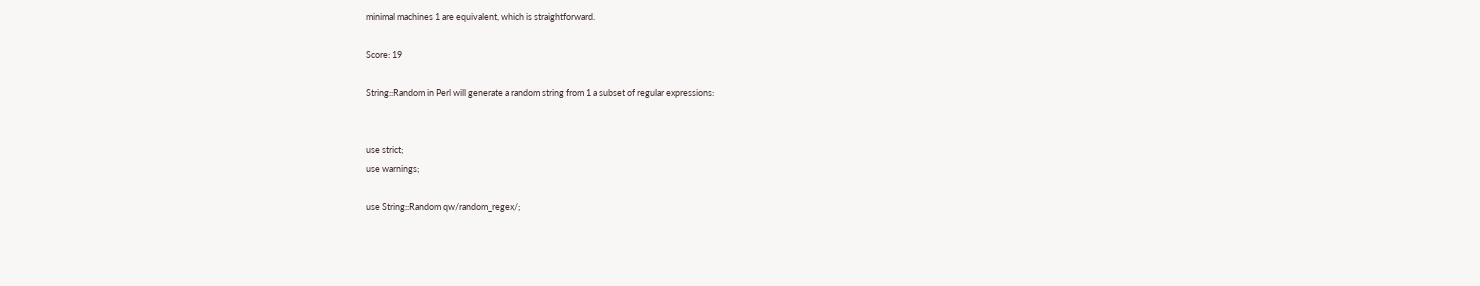minimal machines 1 are equivalent, which is straightforward.

Score: 19

String::Random in Perl will generate a random string from 1 a subset of regular expressions:


use strict;
use warnings;

use String::Random qw/random_regex/;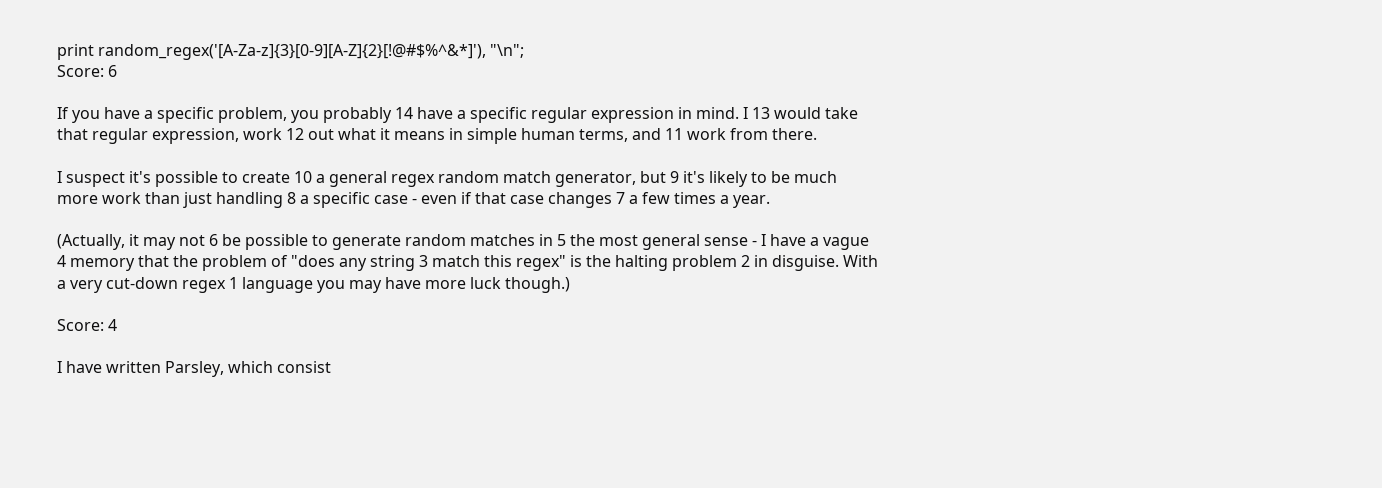print random_regex('[A-Za-z]{3}[0-9][A-Z]{2}[!@#$%^&*]'), "\n";
Score: 6

If you have a specific problem, you probably 14 have a specific regular expression in mind. I 13 would take that regular expression, work 12 out what it means in simple human terms, and 11 work from there.

I suspect it's possible to create 10 a general regex random match generator, but 9 it's likely to be much more work than just handling 8 a specific case - even if that case changes 7 a few times a year.

(Actually, it may not 6 be possible to generate random matches in 5 the most general sense - I have a vague 4 memory that the problem of "does any string 3 match this regex" is the halting problem 2 in disguise. With a very cut-down regex 1 language you may have more luck though.)

Score: 4

I have written Parsley, which consist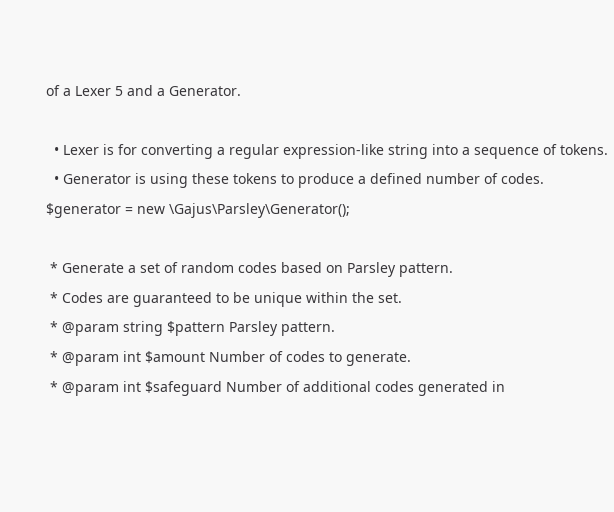of a Lexer 5 and a Generator.

  • Lexer is for converting a regular expression-like string into a sequence of tokens.
  • Generator is using these tokens to produce a defined number of codes.
$generator = new \Gajus\Parsley\Generator();

 * Generate a set of random codes based on Parsley pattern.
 * Codes are guaranteed to be unique within the set.
 * @param string $pattern Parsley pattern.
 * @param int $amount Number of codes to generate.
 * @param int $safeguard Number of additional codes generated in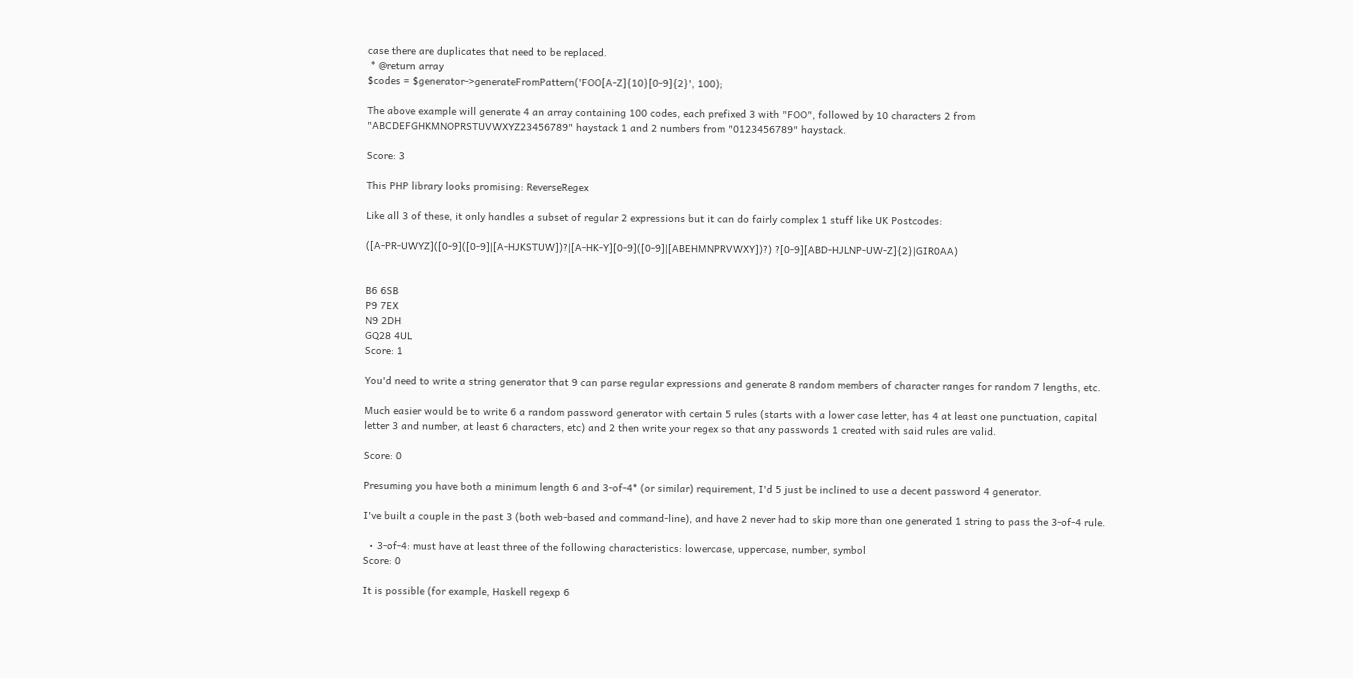case there are duplicates that need to be replaced.
 * @return array
$codes = $generator->generateFromPattern('FOO[A-Z]{10}[0-9]{2}', 100);

The above example will generate 4 an array containing 100 codes, each prefixed 3 with "FOO", followed by 10 characters 2 from "ABCDEFGHKMNOPRSTUVWXYZ23456789" haystack 1 and 2 numbers from "0123456789" haystack.

Score: 3

This PHP library looks promising: ReverseRegex

Like all 3 of these, it only handles a subset of regular 2 expressions but it can do fairly complex 1 stuff like UK Postcodes:

([A-PR-UWYZ]([0-9]([0-9]|[A-HJKSTUW])?|[A-HK-Y][0-9]([0-9]|[ABEHMNPRVWXY])?) ?[0-9][ABD-HJLNP-UW-Z]{2}|GIR0AA)


B6 6SB
P9 7EX
N9 2DH
GQ28 4UL
Score: 1

You'd need to write a string generator that 9 can parse regular expressions and generate 8 random members of character ranges for random 7 lengths, etc.

Much easier would be to write 6 a random password generator with certain 5 rules (starts with a lower case letter, has 4 at least one punctuation, capital letter 3 and number, at least 6 characters, etc) and 2 then write your regex so that any passwords 1 created with said rules are valid.

Score: 0

Presuming you have both a minimum length 6 and 3-of-4* (or similar) requirement, I'd 5 just be inclined to use a decent password 4 generator.

I've built a couple in the past 3 (both web-based and command-line), and have 2 never had to skip more than one generated 1 string to pass the 3-of-4 rule.

  • 3-of-4: must have at least three of the following characteristics: lowercase, uppercase, number, symbol
Score: 0

It is possible (for example, Haskell regexp 6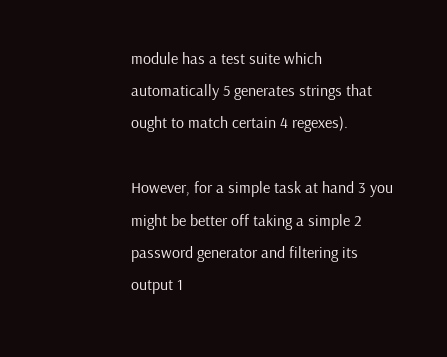module has a test suite which automatically 5 generates strings that ought to match certain 4 regexes).

However, for a simple task at hand 3 you might be better off taking a simple 2 password generator and filtering its output 1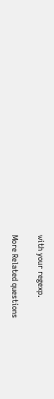with your regexp.

More Related questions